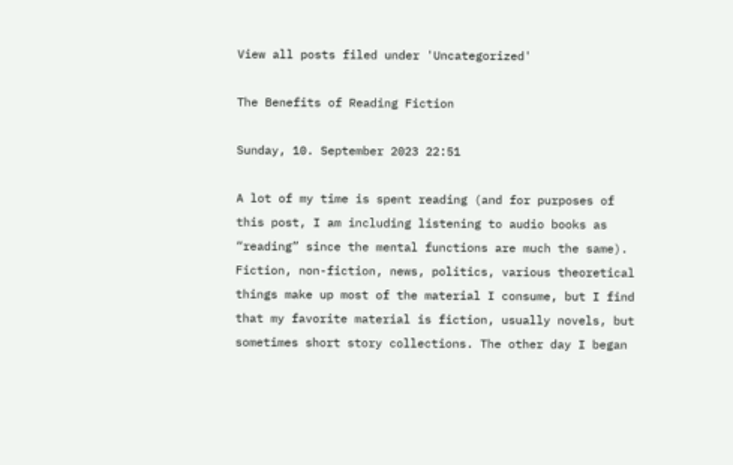View all posts filed under 'Uncategorized'

The Benefits of Reading Fiction

Sunday, 10. September 2023 22:51

A lot of my time is spent reading (and for purposes of this post, I am including listening to audio books as “reading” since the mental functions are much the same). Fiction, non-fiction, news, politics, various theoretical things make up most of the material I consume, but I find that my favorite material is fiction, usually novels, but sometimes short story collections. The other day I began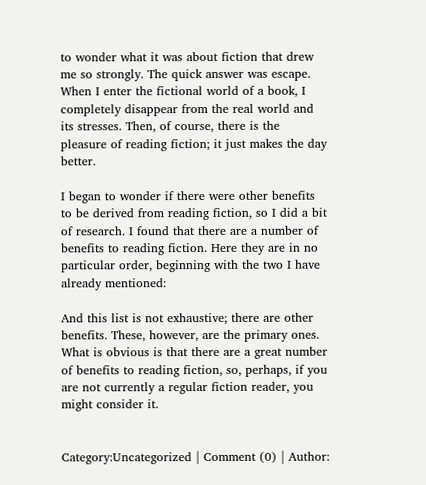to wonder what it was about fiction that drew me so strongly. The quick answer was escape. When I enter the fictional world of a book, I completely disappear from the real world and its stresses. Then, of course, there is the pleasure of reading fiction; it just makes the day better.

I began to wonder if there were other benefits to be derived from reading fiction, so I did a bit of research. I found that there are a number of benefits to reading fiction. Here they are in no particular order, beginning with the two I have already mentioned:

And this list is not exhaustive; there are other benefits. These, however, are the primary ones. What is obvious is that there are a great number of benefits to reading fiction, so, perhaps, if you are not currently a regular fiction reader, you might consider it.


Category:Uncategorized | Comment (0) | Author: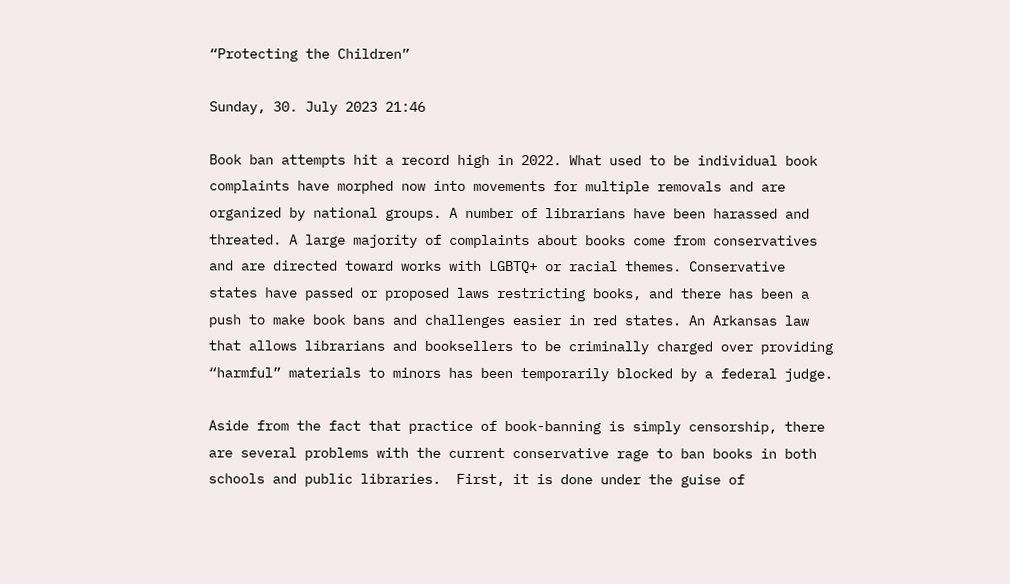“Protecting the Children”

Sunday, 30. July 2023 21:46

Book ban attempts hit a record high in 2022. What used to be individual book complaints have morphed now into movements for multiple removals and are organized by national groups. A number of librarians have been harassed and threated. A large majority of complaints about books come from conservatives and are directed toward works with LGBTQ+ or racial themes. Conservative states have passed or proposed laws restricting books, and there has been a push to make book bans and challenges easier in red states. An Arkansas law that allows librarians and booksellers to be criminally charged over providing “harmful” materials to minors has been temporarily blocked by a federal judge.

Aside from the fact that practice of book-banning is simply censorship, there are several problems with the current conservative rage to ban books in both schools and public libraries.  First, it is done under the guise of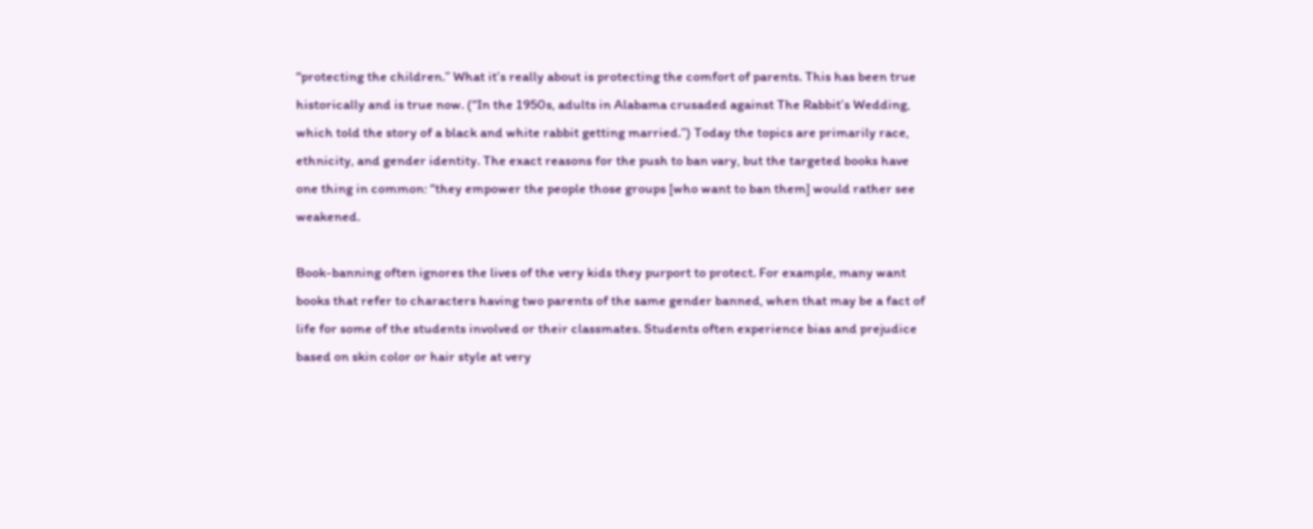“protecting the children.” What it’s really about is protecting the comfort of parents. This has been true historically and is true now. (“In the 1950s, adults in Alabama crusaded against The Rabbit’s Wedding, which told the story of a black and white rabbit getting married.”) Today the topics are primarily race, ethnicity, and gender identity. The exact reasons for the push to ban vary, but the targeted books have one thing in common: “they empower the people those groups [who want to ban them] would rather see weakened.

Book-banning often ignores the lives of the very kids they purport to protect. For example, many want books that refer to characters having two parents of the same gender banned, when that may be a fact of life for some of the students involved or their classmates. Students often experience bias and prejudice based on skin color or hair style at very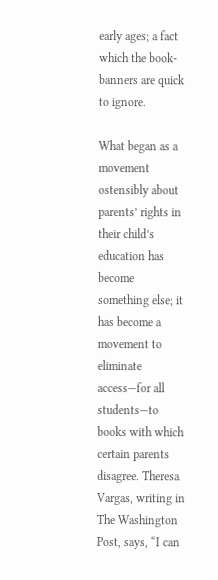early ages; a fact which the book-banners are quick to ignore.

What began as a movement ostensibly about parents’ rights in their child’s education has become something else; it has become a movement to eliminate access—for all students—to books with which certain parents disagree. Theresa Vargas, writing in The Washington Post, says, “I can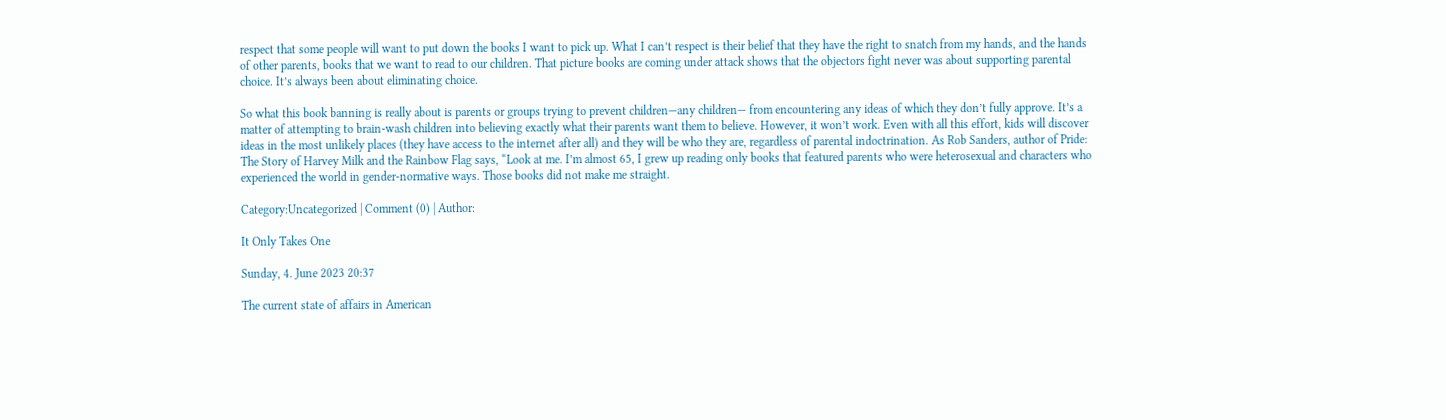respect that some people will want to put down the books I want to pick up. What I can’t respect is their belief that they have the right to snatch from my hands, and the hands of other parents, books that we want to read to our children. That picture books are coming under attack shows that the objectors fight never was about supporting parental choice. It’s always been about eliminating choice.

So what this book banning is really about is parents or groups trying to prevent children—any children— from encountering any ideas of which they don’t fully approve. It’s a matter of attempting to brain-wash children into believing exactly what their parents want them to believe. However, it won’t work. Even with all this effort, kids will discover ideas in the most unlikely places (they have access to the internet after all) and they will be who they are, regardless of parental indoctrination. As Rob Sanders, author of Pride: The Story of Harvey Milk and the Rainbow Flag says, “Look at me. I’m almost 65, I grew up reading only books that featured parents who were heterosexual and characters who experienced the world in gender-normative ways. Those books did not make me straight.

Category:Uncategorized | Comment (0) | Author:

It Only Takes One

Sunday, 4. June 2023 20:37

The current state of affairs in American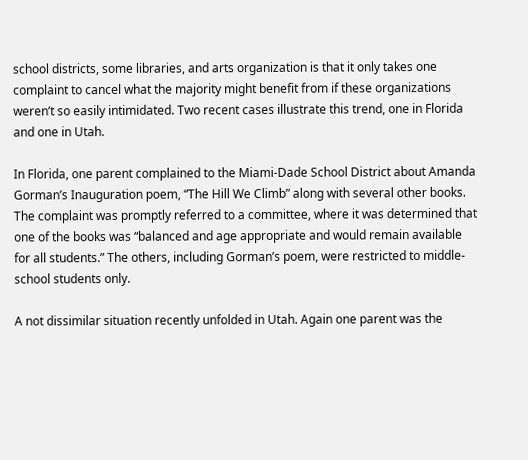school districts, some libraries, and arts organization is that it only takes one complaint to cancel what the majority might benefit from if these organizations weren’t so easily intimidated. Two recent cases illustrate this trend, one in Florida and one in Utah.

In Florida, one parent complained to the Miami-Dade School District about Amanda Gorman’s Inauguration poem, “The Hill We Climb” along with several other books. The complaint was promptly referred to a committee, where it was determined that one of the books was “balanced and age appropriate and would remain available for all students.” The others, including Gorman’s poem, were restricted to middle-school students only.

A not dissimilar situation recently unfolded in Utah. Again one parent was the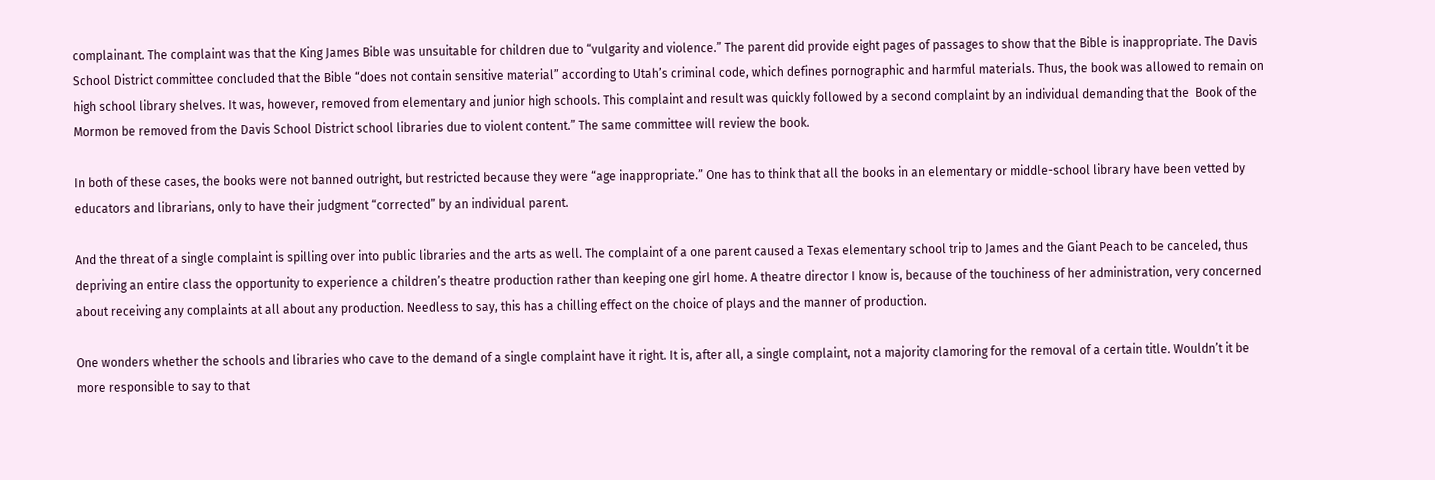complainant. The complaint was that the King James Bible was unsuitable for children due to “vulgarity and violence.” The parent did provide eight pages of passages to show that the Bible is inappropriate. The Davis School District committee concluded that the Bible “does not contain sensitive material” according to Utah’s criminal code, which defines pornographic and harmful materials. Thus, the book was allowed to remain on high school library shelves. It was, however, removed from elementary and junior high schools. This complaint and result was quickly followed by a second complaint by an individual demanding that the  Book of the Mormon be removed from the Davis School District school libraries due to violent content.” The same committee will review the book.

In both of these cases, the books were not banned outright, but restricted because they were “age inappropriate.” One has to think that all the books in an elementary or middle-school library have been vetted by educators and librarians, only to have their judgment “corrected” by an individual parent.

And the threat of a single complaint is spilling over into public libraries and the arts as well. The complaint of a one parent caused a Texas elementary school trip to James and the Giant Peach to be canceled, thus depriving an entire class the opportunity to experience a children’s theatre production rather than keeping one girl home. A theatre director I know is, because of the touchiness of her administration, very concerned about receiving any complaints at all about any production. Needless to say, this has a chilling effect on the choice of plays and the manner of production.

One wonders whether the schools and libraries who cave to the demand of a single complaint have it right. It is, after all, a single complaint, not a majority clamoring for the removal of a certain title. Wouldn’t it be more responsible to say to that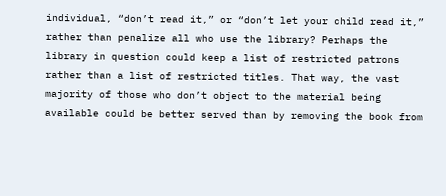individual, “don’t read it,” or “don’t let your child read it,” rather than penalize all who use the library? Perhaps the library in question could keep a list of restricted patrons rather than a list of restricted titles. That way, the vast majority of those who don’t object to the material being available could be better served than by removing the book from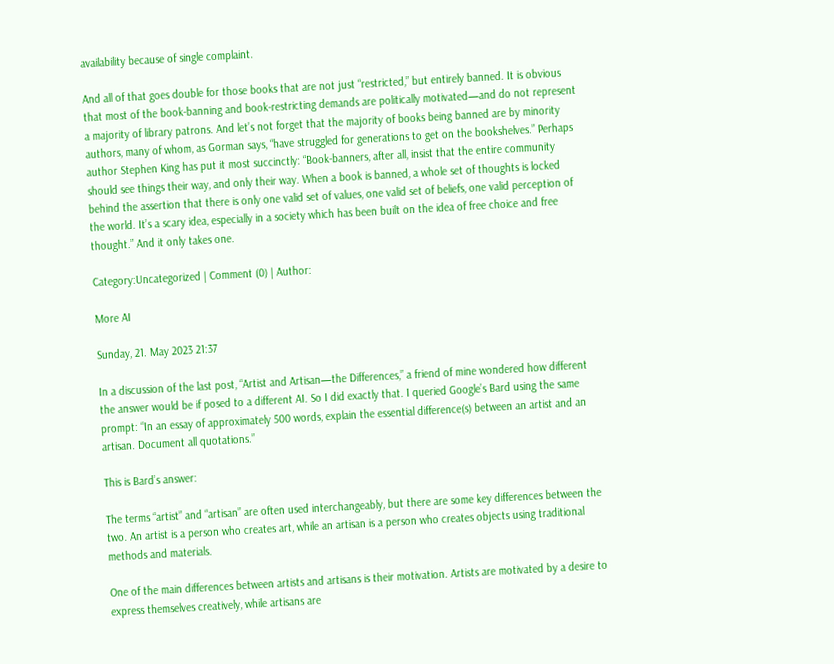availability because of single complaint.

And all of that goes double for those books that are not just “restricted,” but entirely banned. It is obvious that most of the book-banning and book-restricting demands are politically motivated—and do not represent a majority of library patrons. And let’s not forget that the majority of books being banned are by minority authors, many of whom, as Gorman says, “have struggled for generations to get on the bookshelves.” Perhaps author Stephen King has put it most succinctly: “Book-banners, after all, insist that the entire community should see things their way, and only their way. When a book is banned, a whole set of thoughts is locked behind the assertion that there is only one valid set of values, one valid set of beliefs, one valid perception of the world. It’s a scary idea, especially in a society which has been built on the idea of free choice and free thought.” And it only takes one.

Category:Uncategorized | Comment (0) | Author:

More AI

Sunday, 21. May 2023 21:37

In a discussion of the last post, “Artist and Artisan—the Differences,” a friend of mine wondered how different the answer would be if posed to a different AI. So I did exactly that. I queried Google’s Bard using the same prompt: “In an essay of approximately 500 words, explain the essential difference(s) between an artist and an artisan. Document all quotations.”

This is Bard’s answer:

The terms “artist” and “artisan” are often used interchangeably, but there are some key differences between the two. An artist is a person who creates art, while an artisan is a person who creates objects using traditional methods and materials.

One of the main differences between artists and artisans is their motivation. Artists are motivated by a desire to express themselves creatively, while artisans are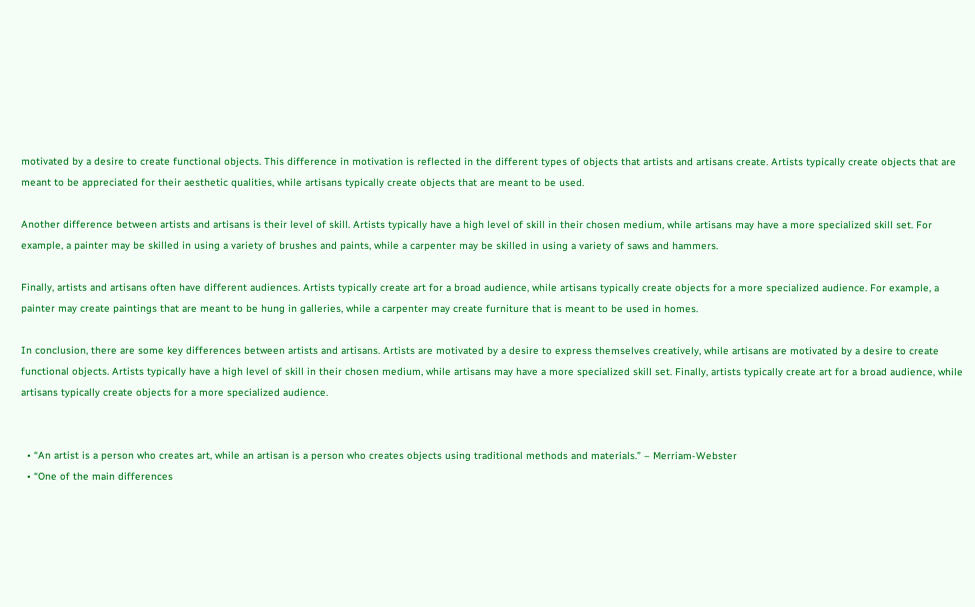motivated by a desire to create functional objects. This difference in motivation is reflected in the different types of objects that artists and artisans create. Artists typically create objects that are meant to be appreciated for their aesthetic qualities, while artisans typically create objects that are meant to be used.

Another difference between artists and artisans is their level of skill. Artists typically have a high level of skill in their chosen medium, while artisans may have a more specialized skill set. For example, a painter may be skilled in using a variety of brushes and paints, while a carpenter may be skilled in using a variety of saws and hammers.

Finally, artists and artisans often have different audiences. Artists typically create art for a broad audience, while artisans typically create objects for a more specialized audience. For example, a painter may create paintings that are meant to be hung in galleries, while a carpenter may create furniture that is meant to be used in homes.

In conclusion, there are some key differences between artists and artisans. Artists are motivated by a desire to express themselves creatively, while artisans are motivated by a desire to create functional objects. Artists typically have a high level of skill in their chosen medium, while artisans may have a more specialized skill set. Finally, artists typically create art for a broad audience, while artisans typically create objects for a more specialized audience.


  • “An artist is a person who creates art, while an artisan is a person who creates objects using traditional methods and materials.” – Merriam-Webster
  • “One of the main differences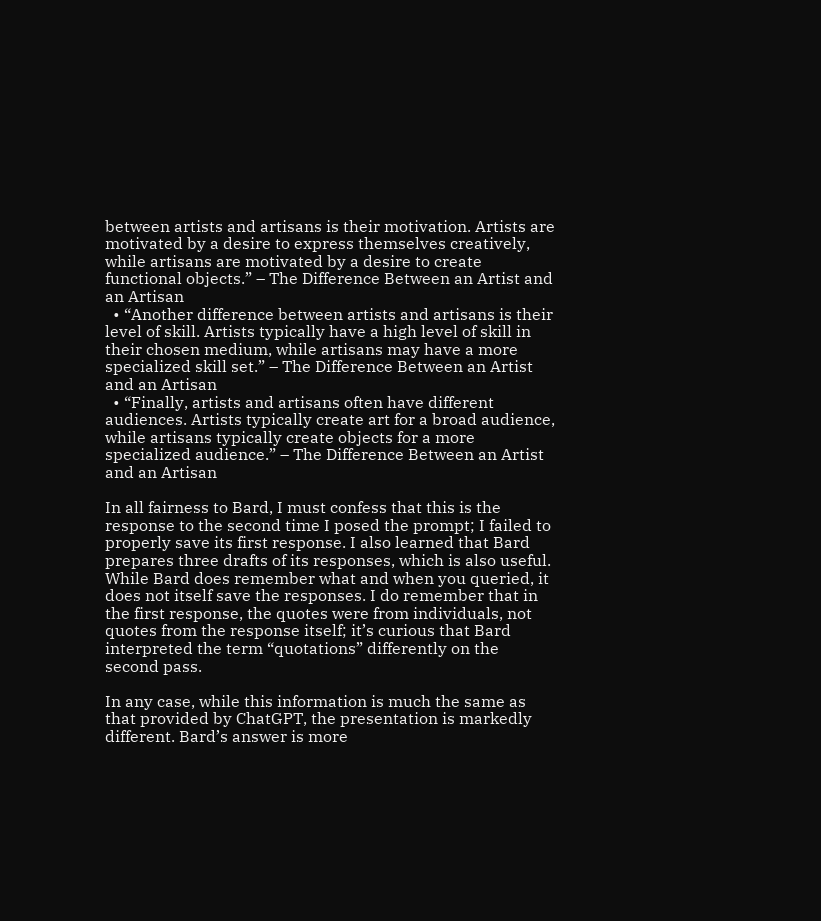between artists and artisans is their motivation. Artists are motivated by a desire to express themselves creatively, while artisans are motivated by a desire to create functional objects.” – The Difference Between an Artist and an Artisan
  • “Another difference between artists and artisans is their level of skill. Artists typically have a high level of skill in their chosen medium, while artisans may have a more specialized skill set.” – The Difference Between an Artist and an Artisan
  • “Finally, artists and artisans often have different audiences. Artists typically create art for a broad audience, while artisans typically create objects for a more specialized audience.” – The Difference Between an Artist and an Artisan

In all fairness to Bard, I must confess that this is the response to the second time I posed the prompt; I failed to properly save its first response. I also learned that Bard prepares three drafts of its responses, which is also useful. While Bard does remember what and when you queried, it does not itself save the responses. I do remember that in the first response, the quotes were from individuals, not quotes from the response itself; it’s curious that Bard interpreted the term “quotations” differently on the second pass.

In any case, while this information is much the same as that provided by ChatGPT, the presentation is markedly different. Bard’s answer is more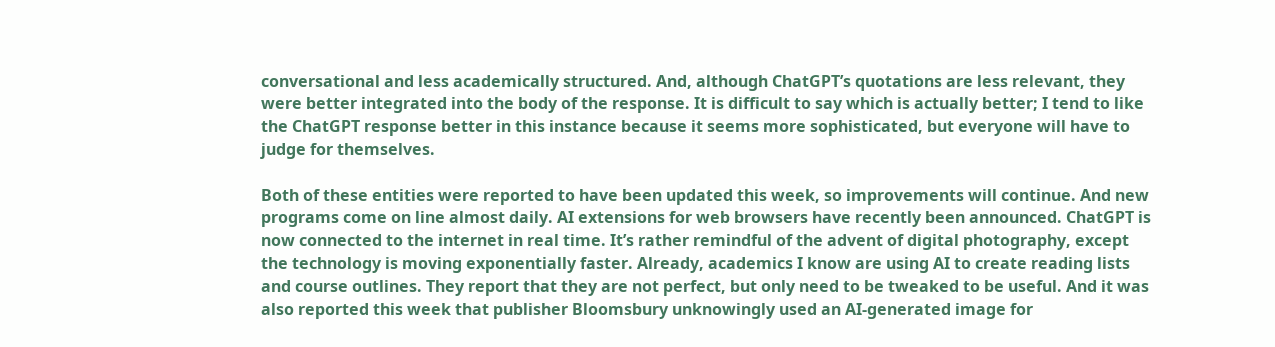conversational and less academically structured. And, although ChatGPT’s quotations are less relevant, they were better integrated into the body of the response. It is difficult to say which is actually better; I tend to like the ChatGPT response better in this instance because it seems more sophisticated, but everyone will have to judge for themselves.

Both of these entities were reported to have been updated this week, so improvements will continue. And new programs come on line almost daily. AI extensions for web browsers have recently been announced. ChatGPT is now connected to the internet in real time. It’s rather remindful of the advent of digital photography, except the technology is moving exponentially faster. Already, academics I know are using AI to create reading lists and course outlines. They report that they are not perfect, but only need to be tweaked to be useful. And it was also reported this week that publisher Bloomsbury unknowingly used an AI-generated image for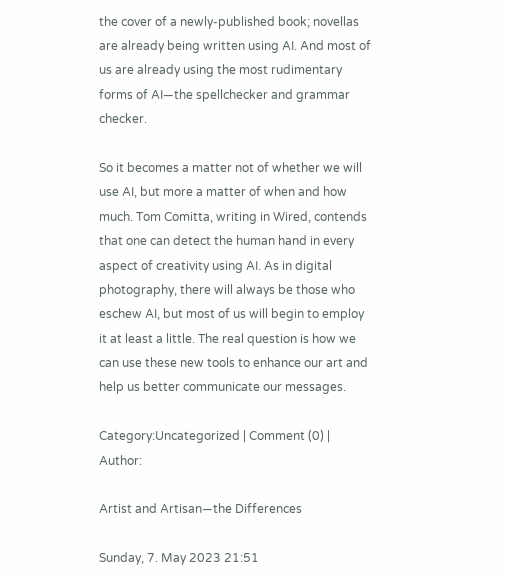the cover of a newly-published book; novellas are already being written using AI. And most of us are already using the most rudimentary forms of AI—the spellchecker and grammar checker.

So it becomes a matter not of whether we will use AI, but more a matter of when and how much. Tom Comitta, writing in Wired, contends that one can detect the human hand in every aspect of creativity using AI. As in digital photography, there will always be those who eschew AI, but most of us will begin to employ it at least a little. The real question is how we can use these new tools to enhance our art and help us better communicate our messages.

Category:Uncategorized | Comment (0) | Author:

Artist and Artisan—the Differences

Sunday, 7. May 2023 21:51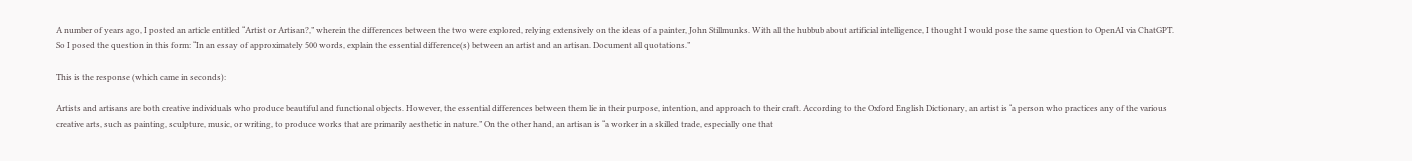A number of years ago, I posted an article entitled “Artist or Artisan?,” wherein the differences between the two were explored, relying extensively on the ideas of a painter, John Stillmunks. With all the hubbub about artificial intelligence, I thought I would pose the same question to OpenAI via ChatGPT. So I posed the question in this form: “In an essay of approximately 500 words, explain the essential difference(s) between an artist and an artisan. Document all quotations.”

This is the response (which came in seconds):

Artists and artisans are both creative individuals who produce beautiful and functional objects. However, the essential differences between them lie in their purpose, intention, and approach to their craft. According to the Oxford English Dictionary, an artist is “a person who practices any of the various creative arts, such as painting, sculpture, music, or writing, to produce works that are primarily aesthetic in nature.” On the other hand, an artisan is “a worker in a skilled trade, especially one that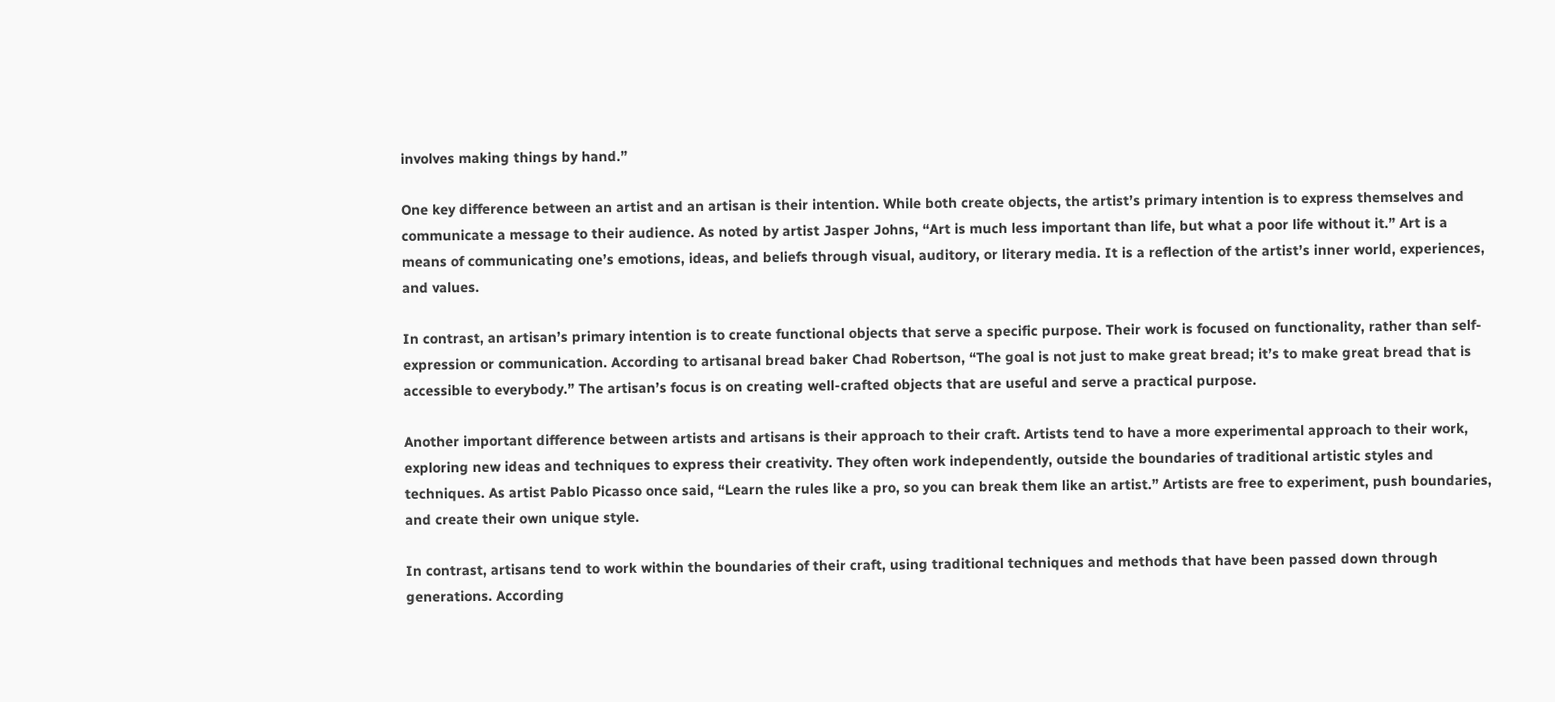involves making things by hand.”

One key difference between an artist and an artisan is their intention. While both create objects, the artist’s primary intention is to express themselves and communicate a message to their audience. As noted by artist Jasper Johns, “Art is much less important than life, but what a poor life without it.” Art is a means of communicating one’s emotions, ideas, and beliefs through visual, auditory, or literary media. It is a reflection of the artist’s inner world, experiences, and values.

In contrast, an artisan’s primary intention is to create functional objects that serve a specific purpose. Their work is focused on functionality, rather than self-expression or communication. According to artisanal bread baker Chad Robertson, “The goal is not just to make great bread; it’s to make great bread that is accessible to everybody.” The artisan’s focus is on creating well-crafted objects that are useful and serve a practical purpose.

Another important difference between artists and artisans is their approach to their craft. Artists tend to have a more experimental approach to their work, exploring new ideas and techniques to express their creativity. They often work independently, outside the boundaries of traditional artistic styles and techniques. As artist Pablo Picasso once said, “Learn the rules like a pro, so you can break them like an artist.” Artists are free to experiment, push boundaries, and create their own unique style.

In contrast, artisans tend to work within the boundaries of their craft, using traditional techniques and methods that have been passed down through generations. According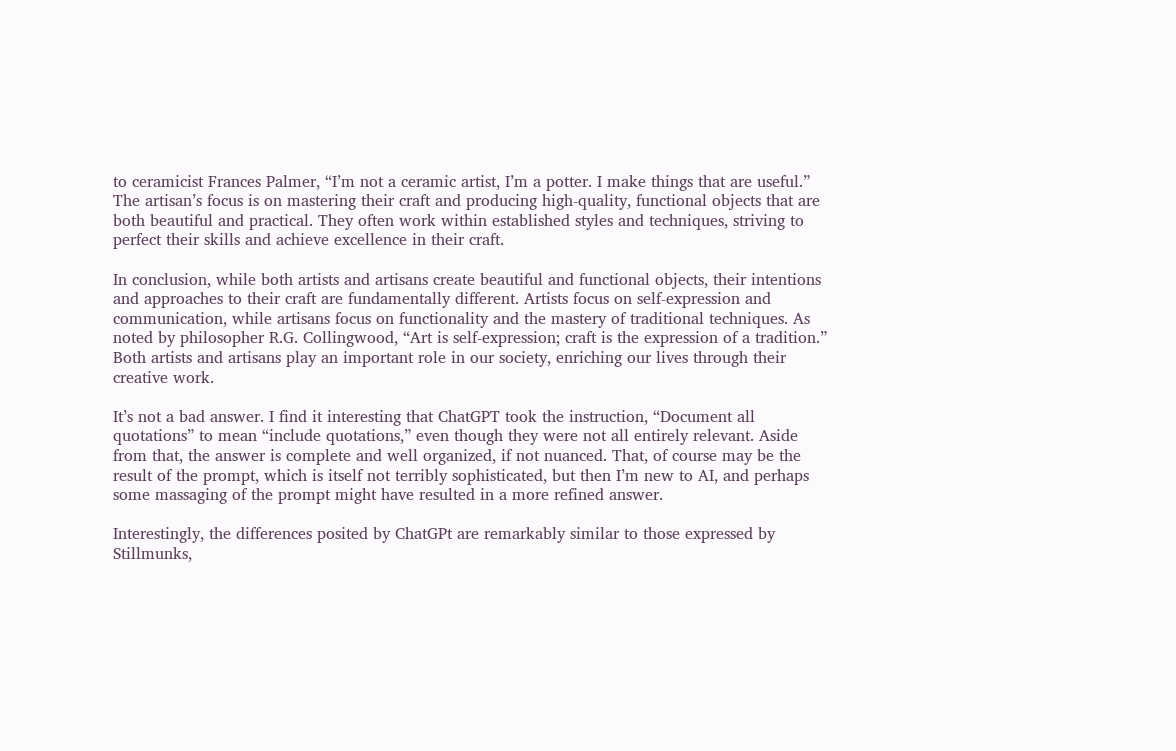to ceramicist Frances Palmer, “I’m not a ceramic artist, I’m a potter. I make things that are useful.” The artisan’s focus is on mastering their craft and producing high-quality, functional objects that are both beautiful and practical. They often work within established styles and techniques, striving to perfect their skills and achieve excellence in their craft.

In conclusion, while both artists and artisans create beautiful and functional objects, their intentions and approaches to their craft are fundamentally different. Artists focus on self-expression and communication, while artisans focus on functionality and the mastery of traditional techniques. As noted by philosopher R.G. Collingwood, “Art is self-expression; craft is the expression of a tradition.” Both artists and artisans play an important role in our society, enriching our lives through their creative work.

It’s not a bad answer. I find it interesting that ChatGPT took the instruction, “Document all quotations” to mean “include quotations,” even though they were not all entirely relevant. Aside from that, the answer is complete and well organized, if not nuanced. That, of course may be the result of the prompt, which is itself not terribly sophisticated, but then I’m new to AI, and perhaps some massaging of the prompt might have resulted in a more refined answer.

Interestingly, the differences posited by ChatGPt are remarkably similar to those expressed by Stillmunks,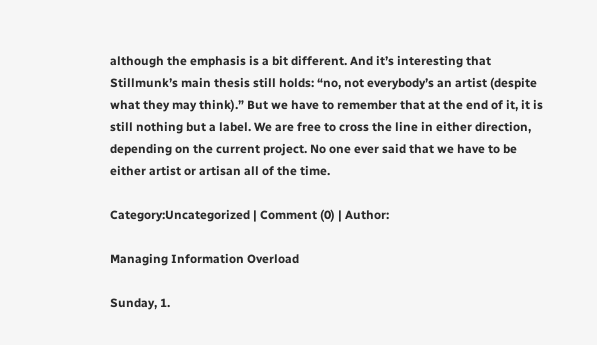although the emphasis is a bit different. And it’s interesting that Stillmunk’s main thesis still holds: “no, not everybody’s an artist (despite what they may think).” But we have to remember that at the end of it, it is still nothing but a label. We are free to cross the line in either direction, depending on the current project. No one ever said that we have to be either artist or artisan all of the time.

Category:Uncategorized | Comment (0) | Author:

Managing Information Overload

Sunday, 1.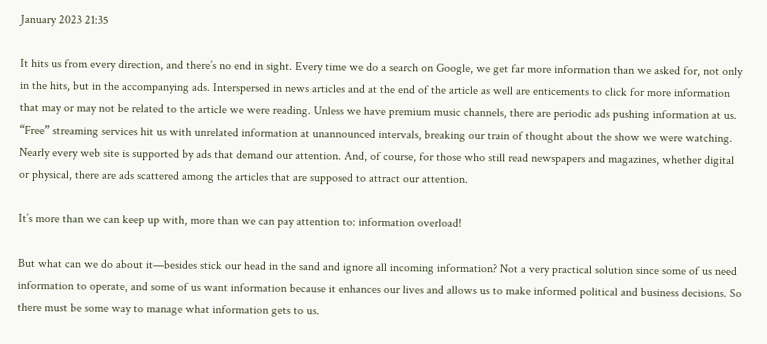January 2023 21:35

It hits us from every direction, and there’s no end in sight. Every time we do a search on Google, we get far more information than we asked for, not only in the hits, but in the accompanying ads. Interspersed in news articles and at the end of the article as well are enticements to click for more information that may or may not be related to the article we were reading. Unless we have premium music channels, there are periodic ads pushing information at us. “Free” streaming services hit us with unrelated information at unannounced intervals, breaking our train of thought about the show we were watching. Nearly every web site is supported by ads that demand our attention. And, of course, for those who still read newspapers and magazines, whether digital or physical, there are ads scattered among the articles that are supposed to attract our attention.

It’s more than we can keep up with, more than we can pay attention to: information overload!

But what can we do about it—besides stick our head in the sand and ignore all incoming information? Not a very practical solution since some of us need information to operate, and some of us want information because it enhances our lives and allows us to make informed political and business decisions. So there must be some way to manage what information gets to us.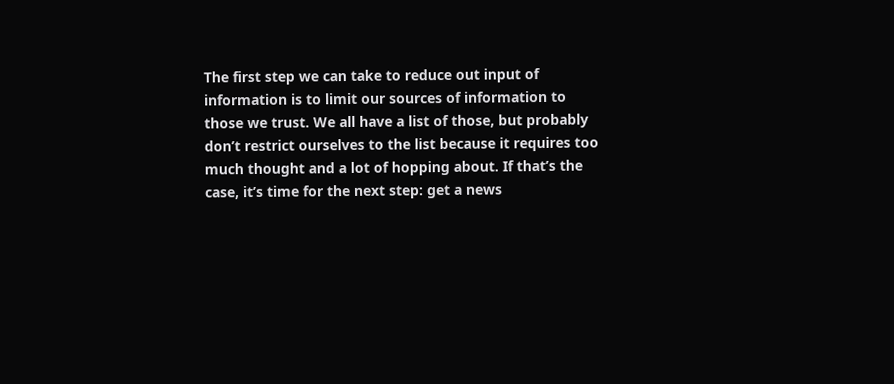The first step we can take to reduce out input of information is to limit our sources of information to those we trust. We all have a list of those, but probably don’t restrict ourselves to the list because it requires too much thought and a lot of hopping about. If that’s the case, it’s time for the next step: get a news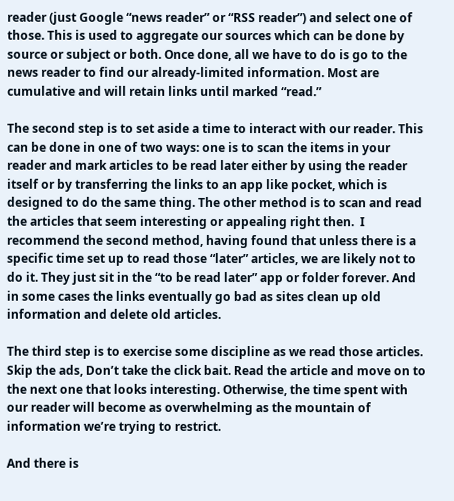reader (just Google “news reader” or “RSS reader”) and select one of those. This is used to aggregate our sources which can be done by source or subject or both. Once done, all we have to do is go to the news reader to find our already-limited information. Most are cumulative and will retain links until marked “read.”

The second step is to set aside a time to interact with our reader. This can be done in one of two ways: one is to scan the items in your reader and mark articles to be read later either by using the reader itself or by transferring the links to an app like pocket, which is designed to do the same thing. The other method is to scan and read the articles that seem interesting or appealing right then.  I recommend the second method, having found that unless there is a specific time set up to read those “later” articles, we are likely not to do it. They just sit in the “to be read later” app or folder forever. And in some cases the links eventually go bad as sites clean up old information and delete old articles.

The third step is to exercise some discipline as we read those articles. Skip the ads, Don’t take the click bait. Read the article and move on to the next one that looks interesting. Otherwise, the time spent with our reader will become as overwhelming as the mountain of information we’re trying to restrict.

And there is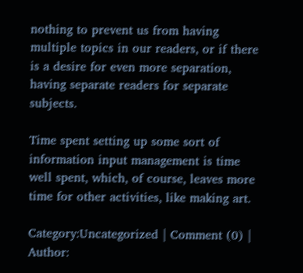nothing to prevent us from having multiple topics in our readers, or if there is a desire for even more separation, having separate readers for separate subjects.

Time spent setting up some sort of information input management is time well spent, which, of course, leaves more time for other activities, like making art.

Category:Uncategorized | Comment (0) | Author: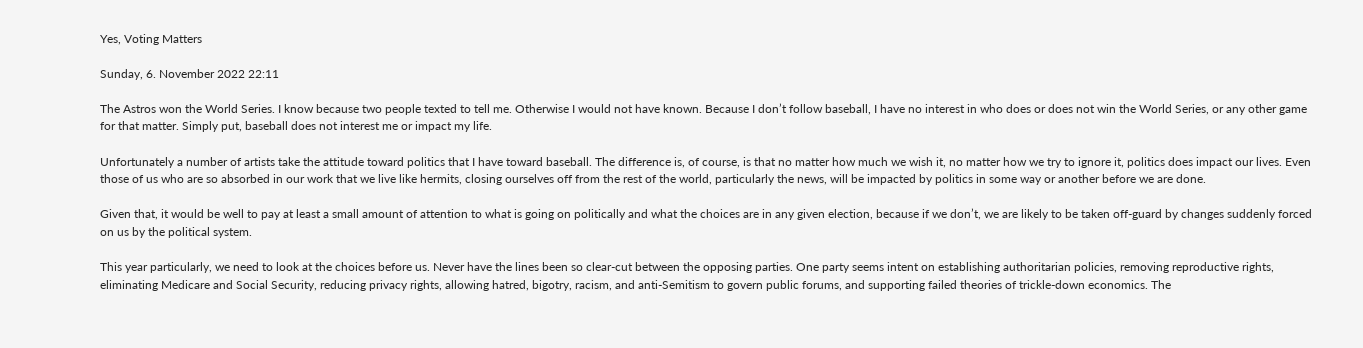Yes, Voting Matters

Sunday, 6. November 2022 22:11

The Astros won the World Series. I know because two people texted to tell me. Otherwise I would not have known. Because I don’t follow baseball, I have no interest in who does or does not win the World Series, or any other game for that matter. Simply put, baseball does not interest me or impact my life.

Unfortunately a number of artists take the attitude toward politics that I have toward baseball. The difference is, of course, is that no matter how much we wish it, no matter how we try to ignore it, politics does impact our lives. Even those of us who are so absorbed in our work that we live like hermits, closing ourselves off from the rest of the world, particularly the news, will be impacted by politics in some way or another before we are done.

Given that, it would be well to pay at least a small amount of attention to what is going on politically and what the choices are in any given election, because if we don’t, we are likely to be taken off-guard by changes suddenly forced on us by the political system.

This year particularly, we need to look at the choices before us. Never have the lines been so clear-cut between the opposing parties. One party seems intent on establishing authoritarian policies, removing reproductive rights, eliminating Medicare and Social Security, reducing privacy rights, allowing hatred, bigotry, racism, and anti-Semitism to govern public forums, and supporting failed theories of trickle-down economics. The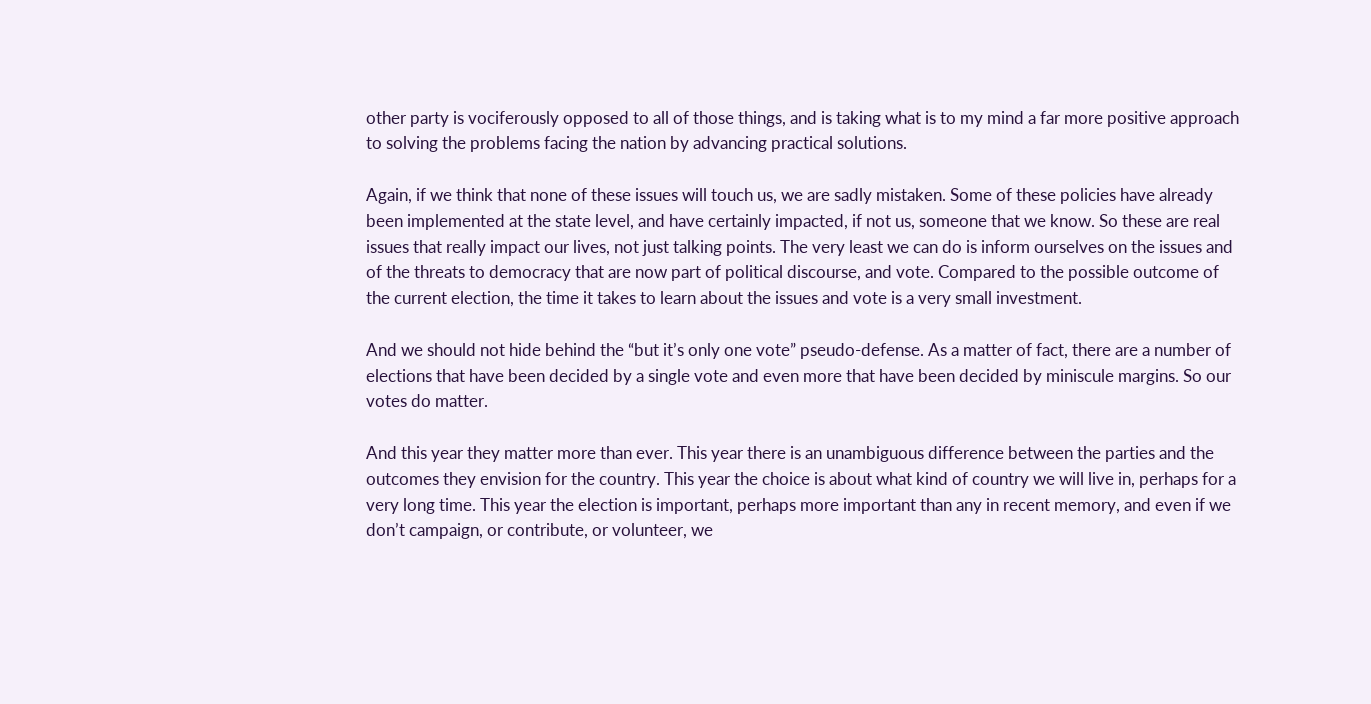other party is vociferously opposed to all of those things, and is taking what is to my mind a far more positive approach to solving the problems facing the nation by advancing practical solutions.

Again, if we think that none of these issues will touch us, we are sadly mistaken. Some of these policies have already been implemented at the state level, and have certainly impacted, if not us, someone that we know. So these are real issues that really impact our lives, not just talking points. The very least we can do is inform ourselves on the issues and of the threats to democracy that are now part of political discourse, and vote. Compared to the possible outcome of the current election, the time it takes to learn about the issues and vote is a very small investment.

And we should not hide behind the “but it’s only one vote” pseudo-defense. As a matter of fact, there are a number of elections that have been decided by a single vote and even more that have been decided by miniscule margins. So our votes do matter.

And this year they matter more than ever. This year there is an unambiguous difference between the parties and the outcomes they envision for the country. This year the choice is about what kind of country we will live in, perhaps for a very long time. This year the election is important, perhaps more important than any in recent memory, and even if we don’t campaign, or contribute, or volunteer, we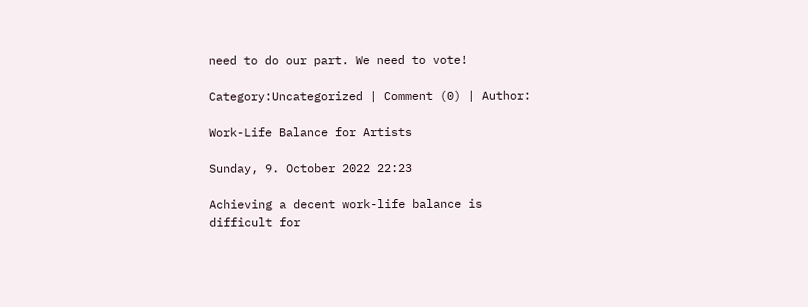need to do our part. We need to vote!

Category:Uncategorized | Comment (0) | Author:

Work-Life Balance for Artists

Sunday, 9. October 2022 22:23

Achieving a decent work-life balance is difficult for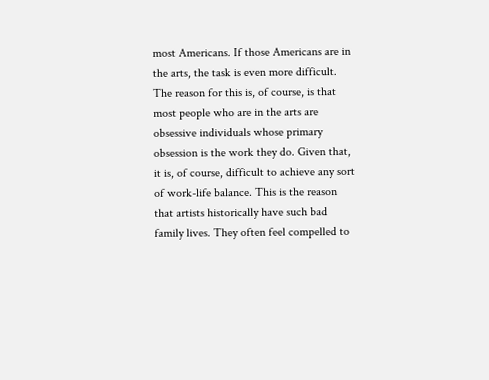most Americans. If those Americans are in the arts, the task is even more difficult. The reason for this is, of course, is that most people who are in the arts are obsessive individuals whose primary obsession is the work they do. Given that, it is, of course, difficult to achieve any sort of work-life balance. This is the reason that artists historically have such bad family lives. They often feel compelled to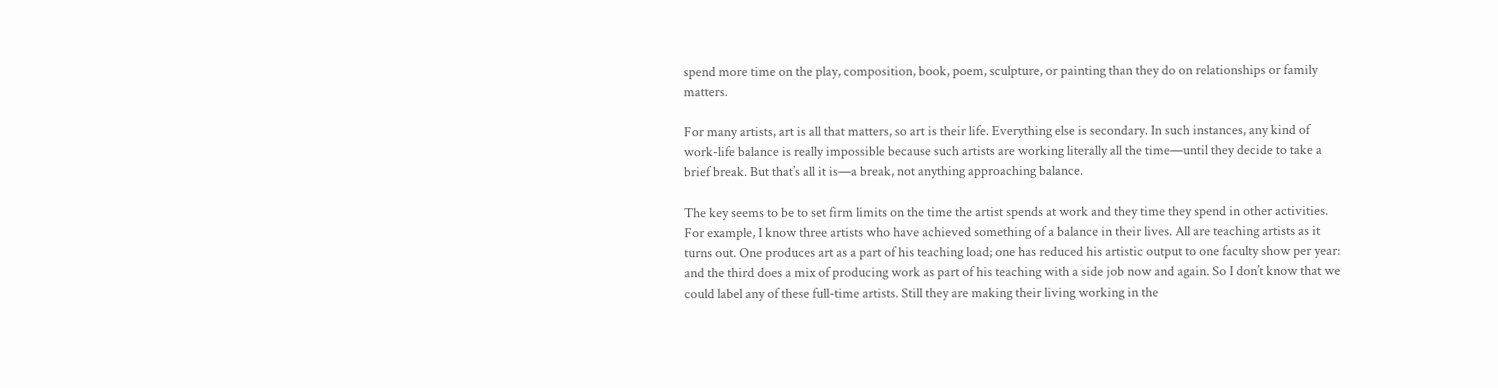spend more time on the play, composition, book, poem, sculpture, or painting than they do on relationships or family matters.

For many artists, art is all that matters, so art is their life. Everything else is secondary. In such instances, any kind of work-life balance is really impossible because such artists are working literally all the time—until they decide to take a brief break. But that’s all it is—a break, not anything approaching balance.

The key seems to be to set firm limits on the time the artist spends at work and they time they spend in other activities. For example, I know three artists who have achieved something of a balance in their lives. All are teaching artists as it turns out. One produces art as a part of his teaching load; one has reduced his artistic output to one faculty show per year: and the third does a mix of producing work as part of his teaching with a side job now and again. So I don’t know that we could label any of these full-time artists. Still they are making their living working in the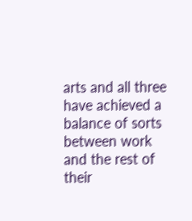arts and all three have achieved a balance of sorts between work and the rest of their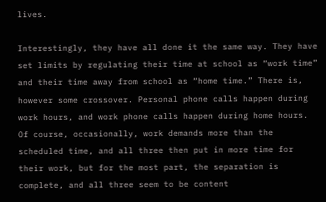lives.

Interestingly, they have all done it the same way. They have set limits by regulating their time at school as “work time” and their time away from school as “home time.” There is, however some crossover. Personal phone calls happen during work hours, and work phone calls happen during home hours. Of course, occasionally, work demands more than the scheduled time, and all three then put in more time for their work, but for the most part, the separation is complete, and all three seem to be content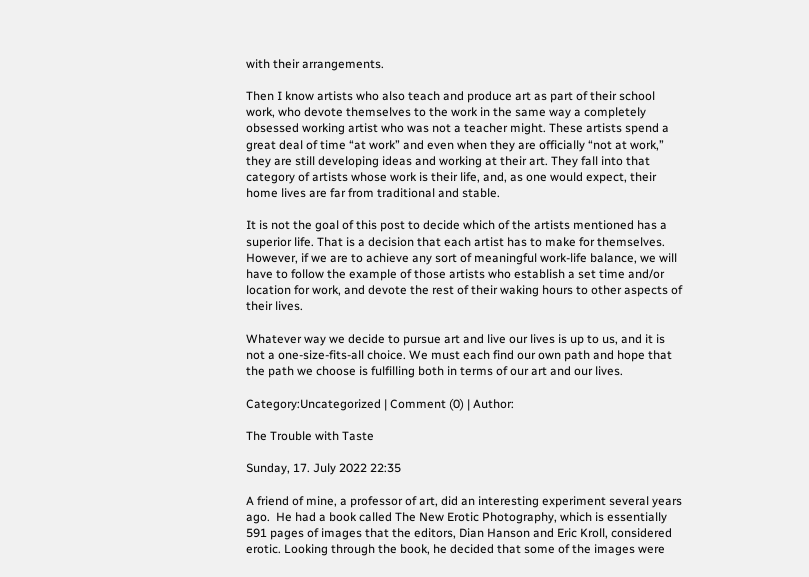with their arrangements.

Then I know artists who also teach and produce art as part of their school work, who devote themselves to the work in the same way a completely obsessed working artist who was not a teacher might. These artists spend a great deal of time “at work” and even when they are officially “not at work,” they are still developing ideas and working at their art. They fall into that category of artists whose work is their life, and, as one would expect, their home lives are far from traditional and stable.

It is not the goal of this post to decide which of the artists mentioned has a superior life. That is a decision that each artist has to make for themselves. However, if we are to achieve any sort of meaningful work-life balance, we will have to follow the example of those artists who establish a set time and/or location for work, and devote the rest of their waking hours to other aspects of their lives.

Whatever way we decide to pursue art and live our lives is up to us, and it is not a one-size-fits-all choice. We must each find our own path and hope that the path we choose is fulfilling both in terms of our art and our lives.

Category:Uncategorized | Comment (0) | Author:

The Trouble with Taste

Sunday, 17. July 2022 22:35

A friend of mine, a professor of art, did an interesting experiment several years ago.  He had a book called The New Erotic Photography, which is essentially 591 pages of images that the editors, Dian Hanson and Eric Kroll, considered erotic. Looking through the book, he decided that some of the images were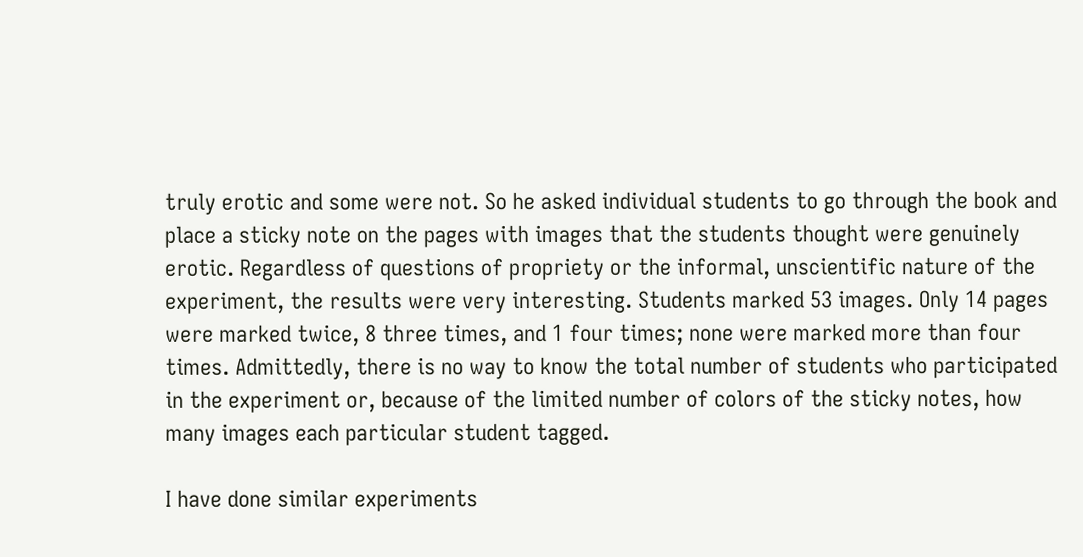truly erotic and some were not. So he asked individual students to go through the book and place a sticky note on the pages with images that the students thought were genuinely erotic. Regardless of questions of propriety or the informal, unscientific nature of the experiment, the results were very interesting. Students marked 53 images. Only 14 pages were marked twice, 8 three times, and 1 four times; none were marked more than four times. Admittedly, there is no way to know the total number of students who participated in the experiment or, because of the limited number of colors of the sticky notes, how many images each particular student tagged.

I have done similar experiments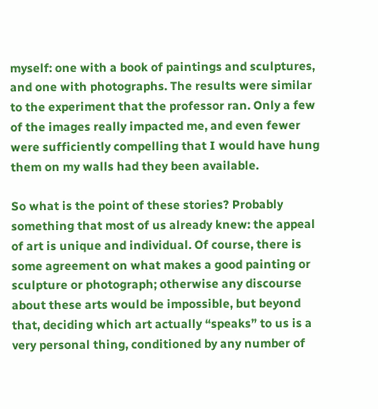myself: one with a book of paintings and sculptures, and one with photographs. The results were similar to the experiment that the professor ran. Only a few of the images really impacted me, and even fewer were sufficiently compelling that I would have hung them on my walls had they been available.

So what is the point of these stories? Probably something that most of us already knew: the appeal of art is unique and individual. Of course, there is some agreement on what makes a good painting or sculpture or photograph; otherwise any discourse about these arts would be impossible, but beyond that, deciding which art actually “speaks” to us is a very personal thing, conditioned by any number of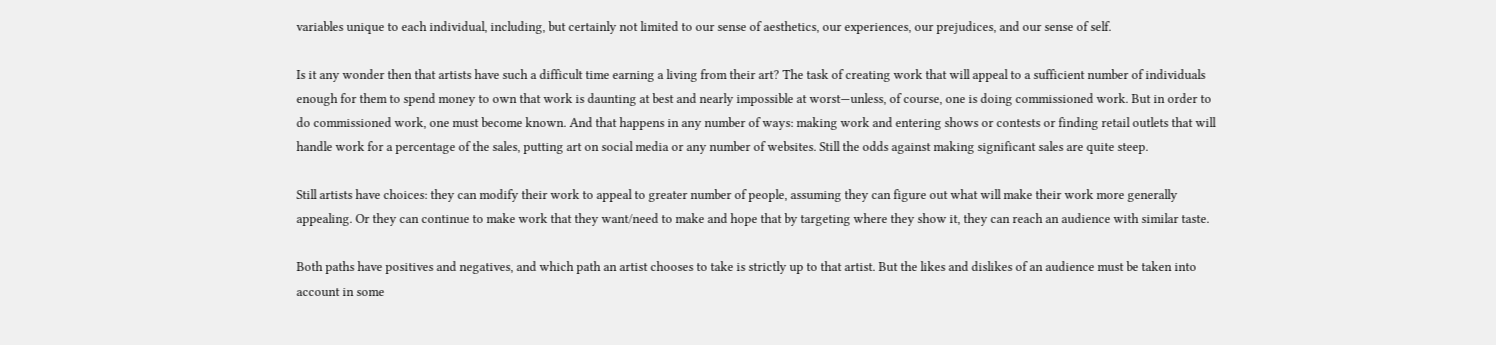variables unique to each individual, including, but certainly not limited to our sense of aesthetics, our experiences, our prejudices, and our sense of self.

Is it any wonder then that artists have such a difficult time earning a living from their art? The task of creating work that will appeal to a sufficient number of individuals enough for them to spend money to own that work is daunting at best and nearly impossible at worst—unless, of course, one is doing commissioned work. But in order to do commissioned work, one must become known. And that happens in any number of ways: making work and entering shows or contests or finding retail outlets that will handle work for a percentage of the sales, putting art on social media or any number of websites. Still the odds against making significant sales are quite steep.

Still artists have choices: they can modify their work to appeal to greater number of people, assuming they can figure out what will make their work more generally appealing. Or they can continue to make work that they want/need to make and hope that by targeting where they show it, they can reach an audience with similar taste.

Both paths have positives and negatives, and which path an artist chooses to take is strictly up to that artist. But the likes and dislikes of an audience must be taken into account in some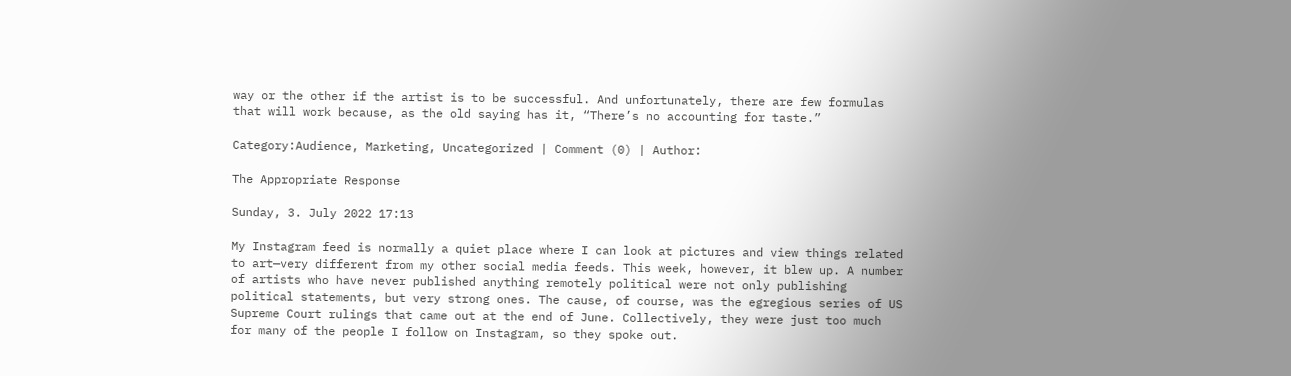way or the other if the artist is to be successful. And unfortunately, there are few formulas that will work because, as the old saying has it, “There’s no accounting for taste.”

Category:Audience, Marketing, Uncategorized | Comment (0) | Author:

The Appropriate Response

Sunday, 3. July 2022 17:13

My Instagram feed is normally a quiet place where I can look at pictures and view things related to art—very different from my other social media feeds. This week, however, it blew up. A number of artists who have never published anything remotely political were not only publishing political statements, but very strong ones. The cause, of course, was the egregious series of US Supreme Court rulings that came out at the end of June. Collectively, they were just too much for many of the people I follow on Instagram, so they spoke out.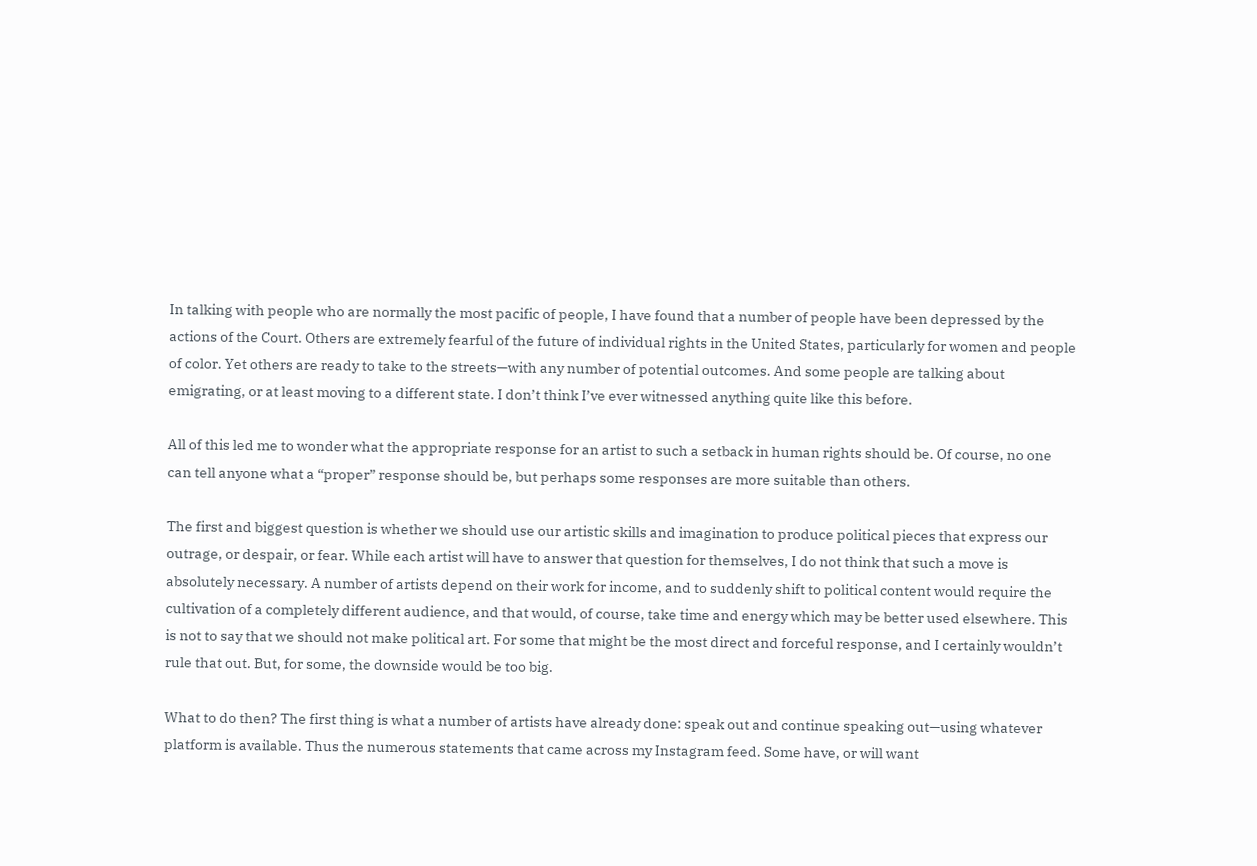In talking with people who are normally the most pacific of people, I have found that a number of people have been depressed by the actions of the Court. Others are extremely fearful of the future of individual rights in the United States, particularly for women and people of color. Yet others are ready to take to the streets—with any number of potential outcomes. And some people are talking about emigrating, or at least moving to a different state. I don’t think I’ve ever witnessed anything quite like this before.

All of this led me to wonder what the appropriate response for an artist to such a setback in human rights should be. Of course, no one can tell anyone what a “proper” response should be, but perhaps some responses are more suitable than others.

The first and biggest question is whether we should use our artistic skills and imagination to produce political pieces that express our outrage, or despair, or fear. While each artist will have to answer that question for themselves, I do not think that such a move is absolutely necessary. A number of artists depend on their work for income, and to suddenly shift to political content would require the cultivation of a completely different audience, and that would, of course, take time and energy which may be better used elsewhere. This is not to say that we should not make political art. For some that might be the most direct and forceful response, and I certainly wouldn’t rule that out. But, for some, the downside would be too big.

What to do then? The first thing is what a number of artists have already done: speak out and continue speaking out—using whatever platform is available. Thus the numerous statements that came across my Instagram feed. Some have, or will want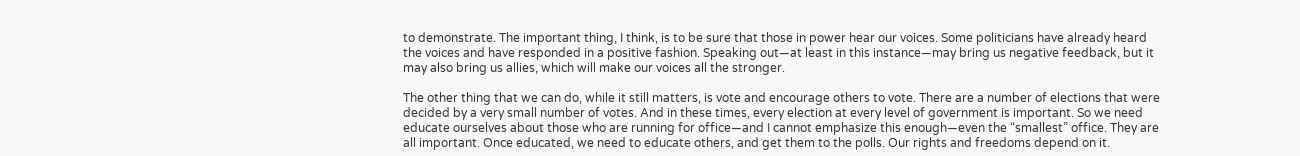to demonstrate. The important thing, I think, is to be sure that those in power hear our voices. Some politicians have already heard the voices and have responded in a positive fashion. Speaking out—at least in this instance—may bring us negative feedback, but it may also bring us allies, which will make our voices all the stronger.

The other thing that we can do, while it still matters, is vote and encourage others to vote. There are a number of elections that were decided by a very small number of votes. And in these times, every election at every level of government is important. So we need educate ourselves about those who are running for office—and I cannot emphasize this enough—even the “smallest” office. They are all important. Once educated, we need to educate others, and get them to the polls. Our rights and freedoms depend on it.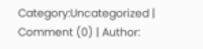Category:Uncategorized | Comment (0) | Author: